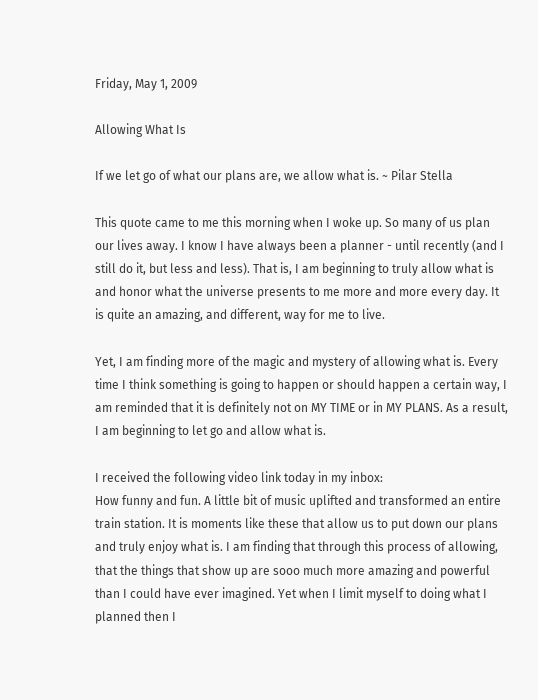Friday, May 1, 2009

Allowing What Is

If we let go of what our plans are, we allow what is. ~ Pilar Stella

This quote came to me this morning when I woke up. So many of us plan our lives away. I know I have always been a planner - until recently (and I still do it, but less and less). That is, I am beginning to truly allow what is and honor what the universe presents to me more and more every day. It is quite an amazing, and different, way for me to live.

Yet, I am finding more of the magic and mystery of allowing what is. Every time I think something is going to happen or should happen a certain way, I am reminded that it is definitely not on MY TIME or in MY PLANS. As a result, I am beginning to let go and allow what is.

I received the following video link today in my inbox:
How funny and fun. A little bit of music uplifted and transformed an entire train station. It is moments like these that allow us to put down our plans and truly enjoy what is. I am finding that through this process of allowing, that the things that show up are sooo much more amazing and powerful than I could have ever imagined. Yet when I limit myself to doing what I planned then I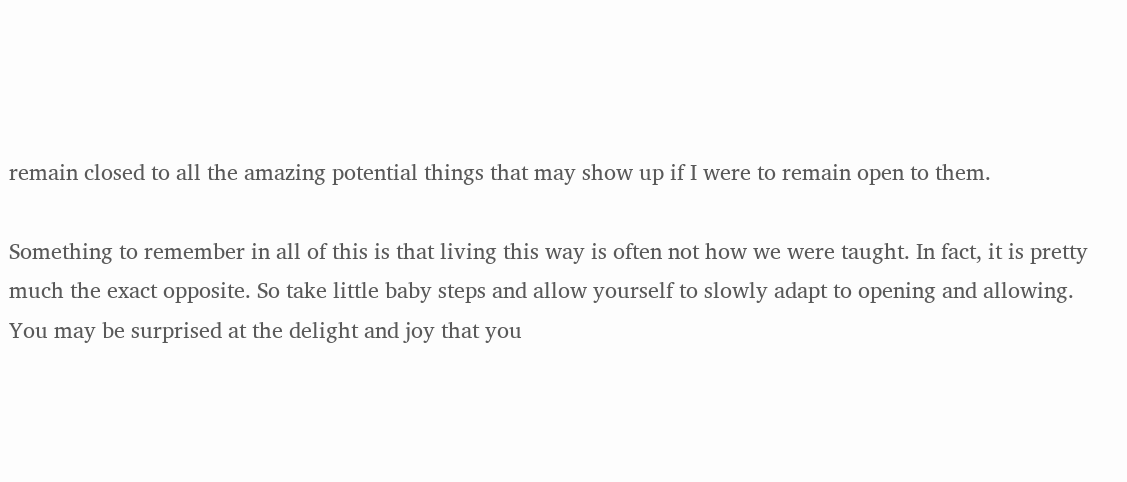remain closed to all the amazing potential things that may show up if I were to remain open to them.

Something to remember in all of this is that living this way is often not how we were taught. In fact, it is pretty much the exact opposite. So take little baby steps and allow yourself to slowly adapt to opening and allowing. You may be surprised at the delight and joy that you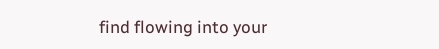find flowing into your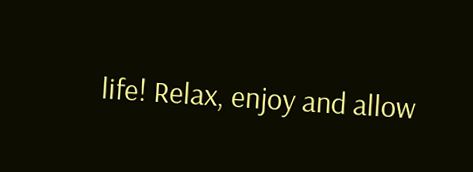life! Relax, enjoy and allow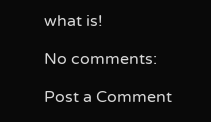what is!

No comments:

Post a Comment